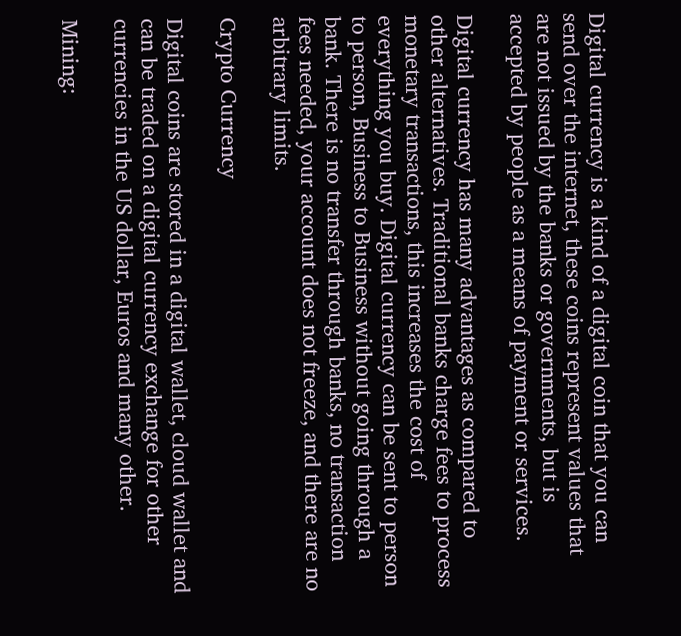Digital currency is a kind of a digital coin that you can send over the internet, these coins represent values that are not issued by the banks or governments, but is accepted by people as a means of payment or services.

Digital currency has many advantages as compared to other alternatives. Traditional banks charge fees to process monetary transactions, this increases the cost of everything you buy. Digital currency can be sent to person to person, Business to Business without going through a bank. There is no transfer through banks, no transaction fees needed, your account does not freeze, and there are no arbitrary limits.

Crypto Currency

Digital coins are stored in a digital wallet, cloud wallet and can be traded on a digital currency exchange for other currencies in the US dollar, Euros and many other.

Mining: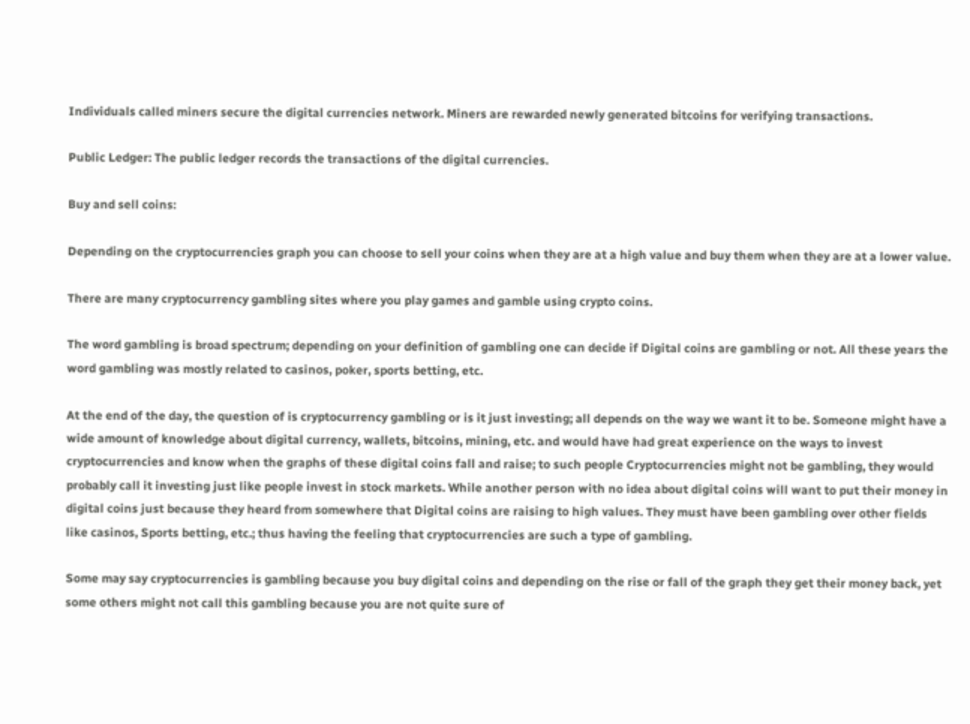Individuals called miners secure the digital currencies network. Miners are rewarded newly generated bitcoins for verifying transactions.

Public Ledger: The public ledger records the transactions of the digital currencies.

Buy and sell coins:

Depending on the cryptocurrencies graph you can choose to sell your coins when they are at a high value and buy them when they are at a lower value.

There are many cryptocurrency gambling sites where you play games and gamble using crypto coins.

The word gambling is broad spectrum; depending on your definition of gambling one can decide if Digital coins are gambling or not. All these years the word gambling was mostly related to casinos, poker, sports betting, etc.

At the end of the day, the question of is cryptocurrency gambling or is it just investing; all depends on the way we want it to be. Someone might have a wide amount of knowledge about digital currency, wallets, bitcoins, mining, etc. and would have had great experience on the ways to invest cryptocurrencies and know when the graphs of these digital coins fall and raise; to such people Cryptocurrencies might not be gambling, they would probably call it investing just like people invest in stock markets. While another person with no idea about digital coins will want to put their money in digital coins just because they heard from somewhere that Digital coins are raising to high values. They must have been gambling over other fields like casinos, Sports betting, etc.; thus having the feeling that cryptocurrencies are such a type of gambling.

Some may say cryptocurrencies is gambling because you buy digital coins and depending on the rise or fall of the graph they get their money back, yet some others might not call this gambling because you are not quite sure of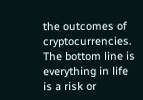the outcomes of cryptocurrencies. The bottom line is everything in life is a risk or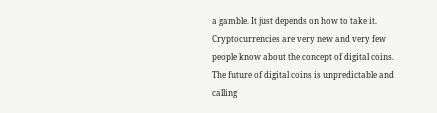a gamble. It just depends on how to take it. Cryptocurrencies are very new and very few people know about the concept of digital coins. The future of digital coins is unpredictable and calling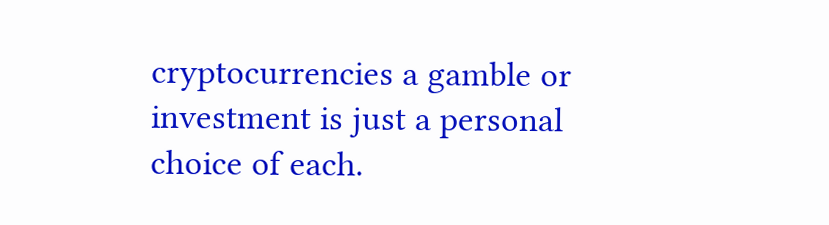cryptocurrencies a gamble or investment is just a personal choice of each.